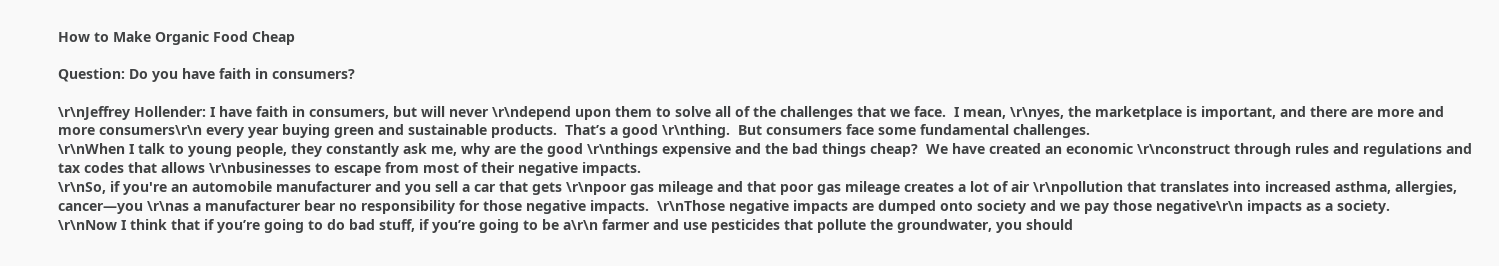How to Make Organic Food Cheap

Question: Do you have faith in consumers?

\r\nJeffrey Hollender: I have faith in consumers, but will never \r\ndepend upon them to solve all of the challenges that we face.  I mean, \r\nyes, the marketplace is important, and there are more and more consumers\r\n every year buying green and sustainable products.  That’s a good \r\nthing.  But consumers face some fundamental challenges.
\r\nWhen I talk to young people, they constantly ask me, why are the good \r\nthings expensive and the bad things cheap?  We have created an economic \r\nconstruct through rules and regulations and tax codes that allows \r\nbusinesses to escape from most of their negative impacts.
\r\nSo, if you're an automobile manufacturer and you sell a car that gets \r\npoor gas mileage and that poor gas mileage creates a lot of air \r\npollution that translates into increased asthma, allergies, cancer—you \r\nas a manufacturer bear no responsibility for those negative impacts.  \r\nThose negative impacts are dumped onto society and we pay those negative\r\n impacts as a society.
\r\nNow I think that if you’re going to do bad stuff, if you’re going to be a\r\n farmer and use pesticides that pollute the groundwater, you should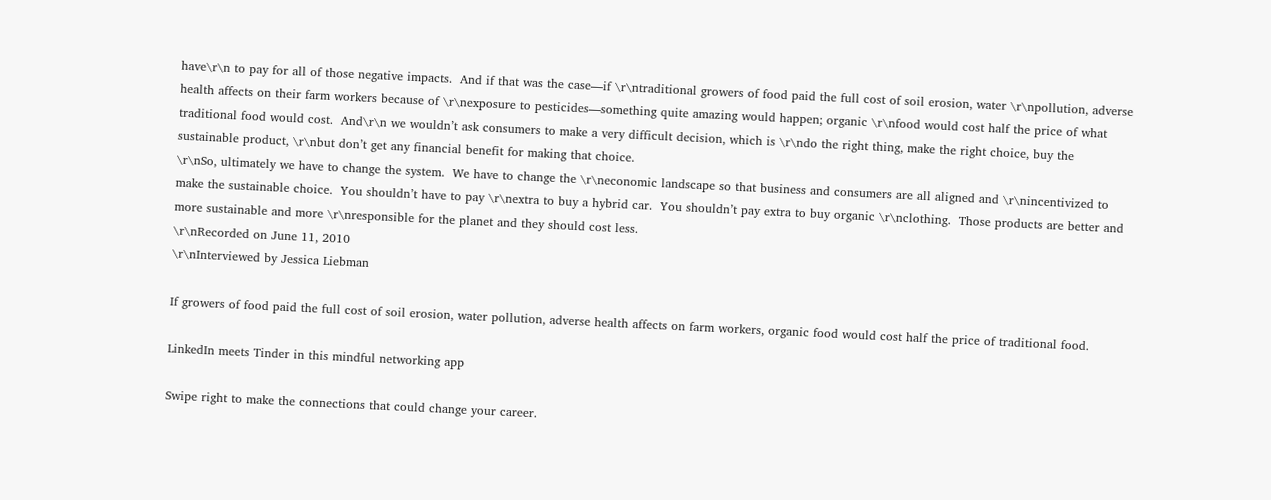have\r\n to pay for all of those negative impacts.  And if that was the case—if \r\ntraditional growers of food paid the full cost of soil erosion, water \r\npollution, adverse health affects on their farm workers because of \r\nexposure to pesticides—something quite amazing would happen; organic \r\nfood would cost half the price of what traditional food would cost.  And\r\n we wouldn’t ask consumers to make a very difficult decision, which is \r\ndo the right thing, make the right choice, buy the sustainable product, \r\nbut don’t get any financial benefit for making that choice.
\r\nSo, ultimately we have to change the system.  We have to change the \r\neconomic landscape so that business and consumers are all aligned and \r\nincentivized to make the sustainable choice.  You shouldn’t have to pay \r\nextra to buy a hybrid car.  You shouldn’t pay extra to buy organic \r\nclothing.  Those products are better and more sustainable and more \r\nresponsible for the planet and they should cost less.
\r\nRecorded on June 11, 2010
\r\nInterviewed by Jessica Liebman

If growers of food paid the full cost of soil erosion, water pollution, adverse health affects on farm workers, organic food would cost half the price of traditional food.

LinkedIn meets Tinder in this mindful networking app

Swipe right to make the connections that could change your career.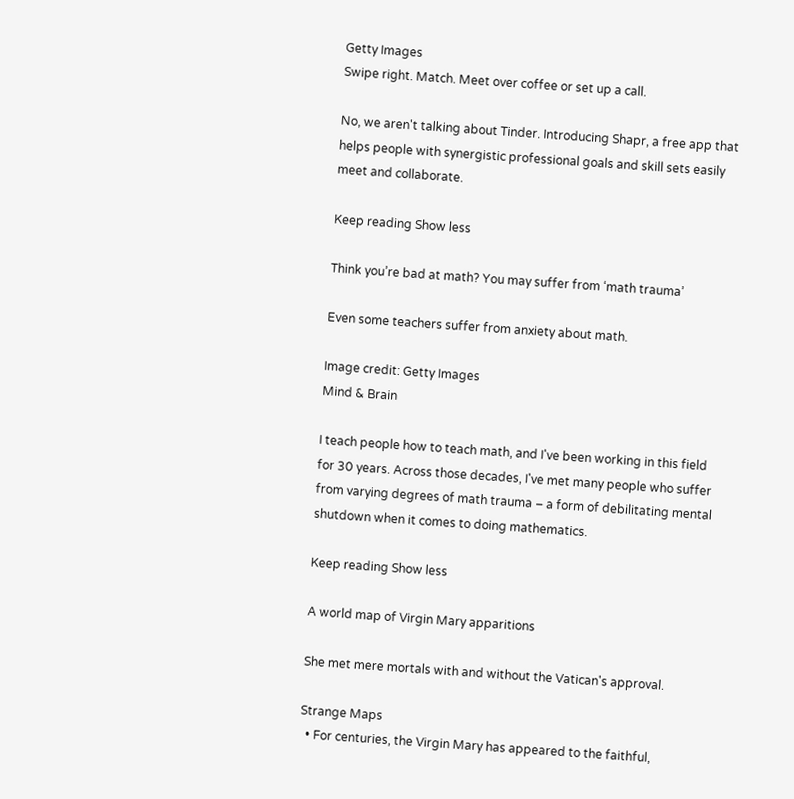Getty Images
Swipe right. Match. Meet over coffee or set up a call.

No, we aren't talking about Tinder. Introducing Shapr, a free app that helps people with synergistic professional goals and skill sets easily meet and collaborate.

Keep reading Show less

Think you’re bad at math? You may suffer from ‘math trauma’

Even some teachers suffer from anxiety about math.

Image credit: Getty Images
Mind & Brain

I teach people how to teach math, and I've been working in this field for 30 years. Across those decades, I've met many people who suffer from varying degrees of math trauma – a form of debilitating mental shutdown when it comes to doing mathematics.

Keep reading Show less

A world map of Virgin Mary apparitions

She met mere mortals with and without the Vatican's approval.

Strange Maps
  • For centuries, the Virgin Mary has appeared to the faithful,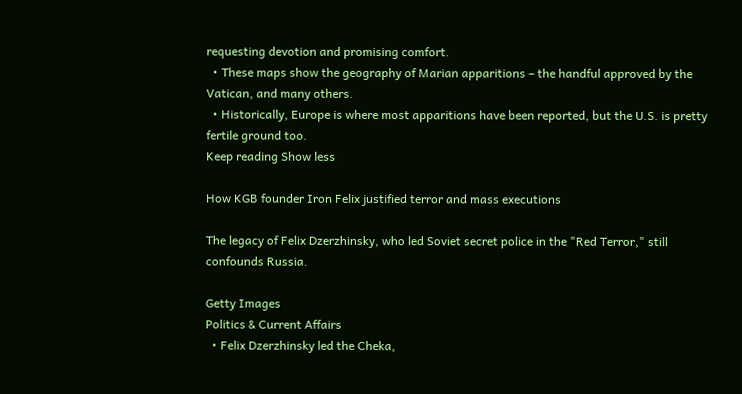requesting devotion and promising comfort.
  • These maps show the geography of Marian apparitions – the handful approved by the Vatican, and many others.
  • Historically, Europe is where most apparitions have been reported, but the U.S. is pretty fertile ground too.
Keep reading Show less

How KGB founder Iron Felix justified terror and mass executions

The legacy of Felix Dzerzhinsky, who led Soviet secret police in the "Red Terror," still confounds Russia.

Getty Images
Politics & Current Affairs
  • Felix Dzerzhinsky led the Cheka,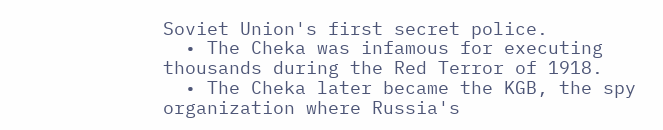Soviet Union's first secret police.
  • The Cheka was infamous for executing thousands during the Red Terror of 1918.
  • The Cheka later became the KGB, the spy organization where Russia's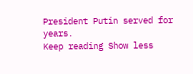President Putin served for years.
Keep reading Show less